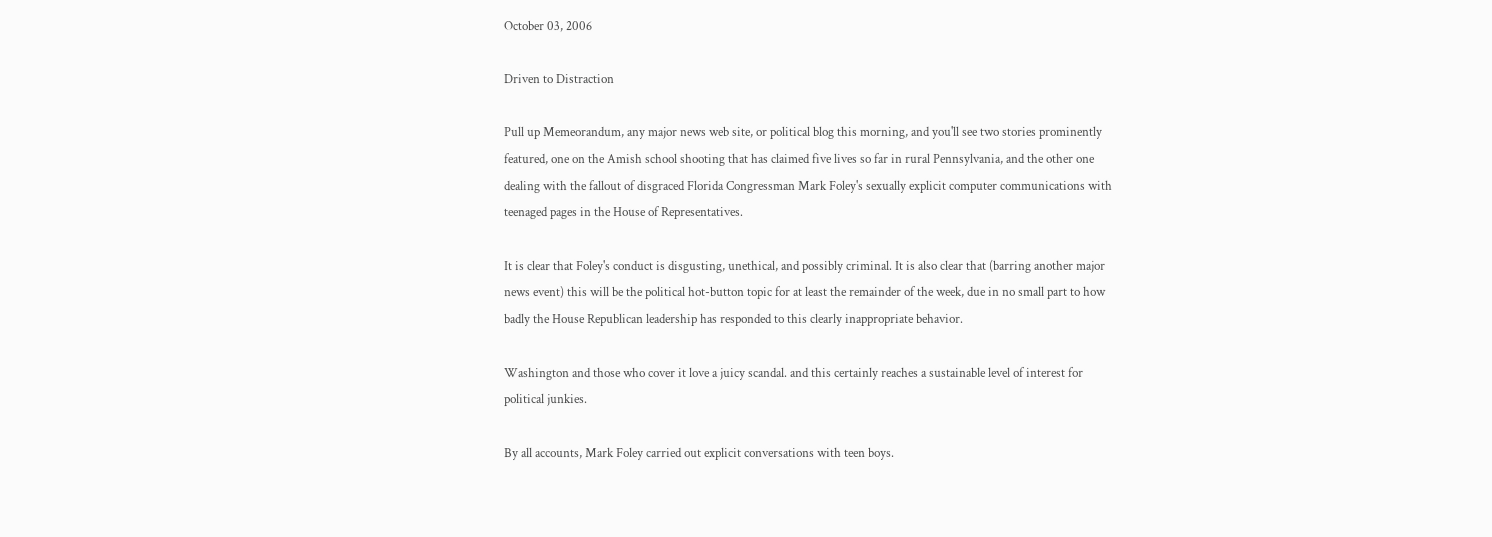October 03, 2006

Driven to Distraction

Pull up Memeorandum, any major news web site, or political blog this morning, and you'll see two stories prominently featured, one on the Amish school shooting that has claimed five lives so far in rural Pennsylvania, and the other one dealing with the fallout of disgraced Florida Congressman Mark Foley's sexually explicit computer communications with teenaged pages in the House of Representatives.

It is clear that Foley's conduct is disgusting, unethical, and possibly criminal. It is also clear that (barring another major news event) this will be the political hot-button topic for at least the remainder of the week, due in no small part to how badly the House Republican leadership has responded to this clearly inappropriate behavior.

Washington and those who cover it love a juicy scandal. and this certainly reaches a sustainable level of interest for political junkies.

By all accounts, Mark Foley carried out explicit conversations with teen boys.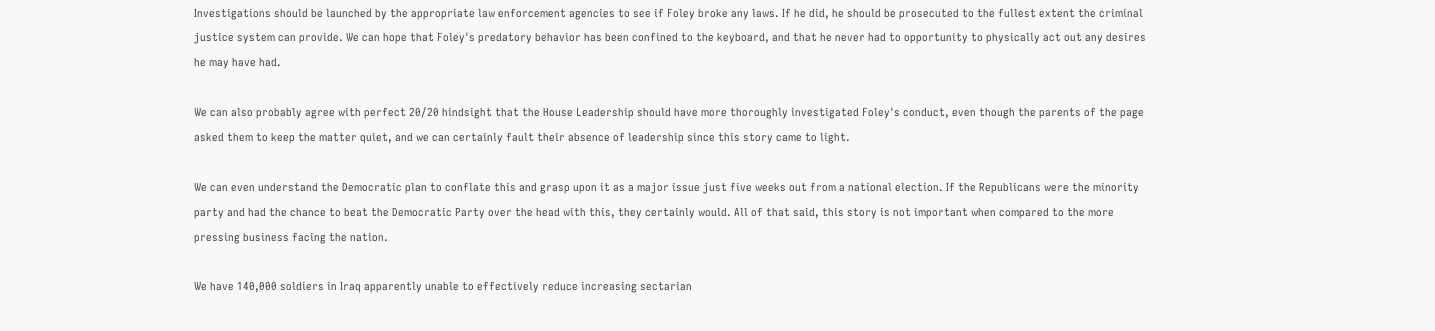Investigations should be launched by the appropriate law enforcement agencies to see if Foley broke any laws. If he did, he should be prosecuted to the fullest extent the criminal justice system can provide. We can hope that Foley's predatory behavior has been confined to the keyboard, and that he never had to opportunity to physically act out any desires he may have had.

We can also probably agree with perfect 20/20 hindsight that the House Leadership should have more thoroughly investigated Foley's conduct, even though the parents of the page asked them to keep the matter quiet, and we can certainly fault their absence of leadership since this story came to light.

We can even understand the Democratic plan to conflate this and grasp upon it as a major issue just five weeks out from a national election. If the Republicans were the minority party and had the chance to beat the Democratic Party over the head with this, they certainly would. All of that said, this story is not important when compared to the more pressing business facing the nation.

We have 140,000 soldiers in Iraq apparently unable to effectively reduce increasing sectarian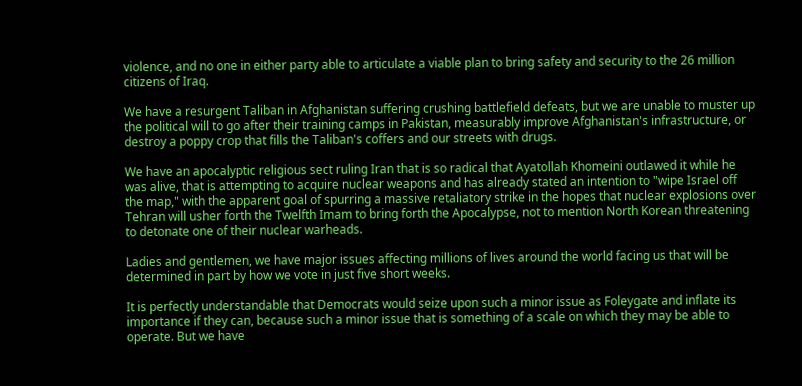violence, and no one in either party able to articulate a viable plan to bring safety and security to the 26 million citizens of Iraq.

We have a resurgent Taliban in Afghanistan suffering crushing battlefield defeats, but we are unable to muster up the political will to go after their training camps in Pakistan, measurably improve Afghanistan's infrastructure, or destroy a poppy crop that fills the Taliban's coffers and our streets with drugs.

We have an apocalyptic religious sect ruling Iran that is so radical that Ayatollah Khomeini outlawed it while he was alive, that is attempting to acquire nuclear weapons and has already stated an intention to "wipe Israel off the map," with the apparent goal of spurring a massive retaliatory strike in the hopes that nuclear explosions over Tehran will usher forth the Twelfth Imam to bring forth the Apocalypse, not to mention North Korean threatening to detonate one of their nuclear warheads.

Ladies and gentlemen, we have major issues affecting millions of lives around the world facing us that will be determined in part by how we vote in just five short weeks.

It is perfectly understandable that Democrats would seize upon such a minor issue as Foleygate and inflate its importance if they can, because such a minor issue that is something of a scale on which they may be able to operate. But we have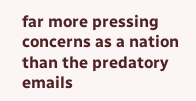far more pressing concerns as a nation than the predatory emails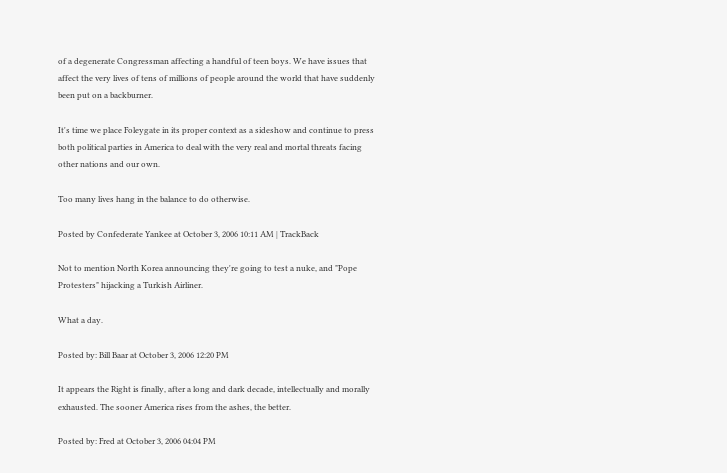of a degenerate Congressman affecting a handful of teen boys. We have issues that affect the very lives of tens of millions of people around the world that have suddenly been put on a backburner.

It's time we place Foleygate in its proper context as a sideshow and continue to press both political parties in America to deal with the very real and mortal threats facing other nations and our own.

Too many lives hang in the balance to do otherwise.

Posted by Confederate Yankee at October 3, 2006 10:11 AM | TrackBack

Not to mention North Korea announcing they're going to test a nuke, and "Pope Protesters" hijacking a Turkish Airliner.

What a day.

Posted by: Bill Baar at October 3, 2006 12:20 PM

It appears the Right is finally, after a long and dark decade, intellectually and morally exhausted. The sooner America rises from the ashes, the better.

Posted by: Fred at October 3, 2006 04:04 PM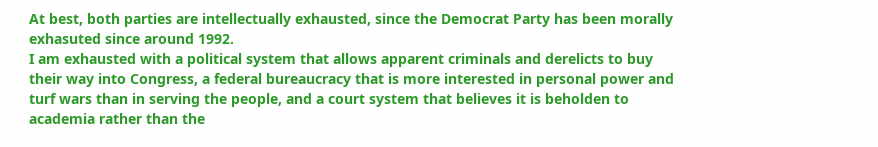At best, both parties are intellectually exhausted, since the Democrat Party has been morally exhasuted since around 1992.
I am exhausted with a political system that allows apparent criminals and derelicts to buy their way into Congress, a federal bureaucracy that is more interested in personal power and turf wars than in serving the people, and a court system that believes it is beholden to academia rather than the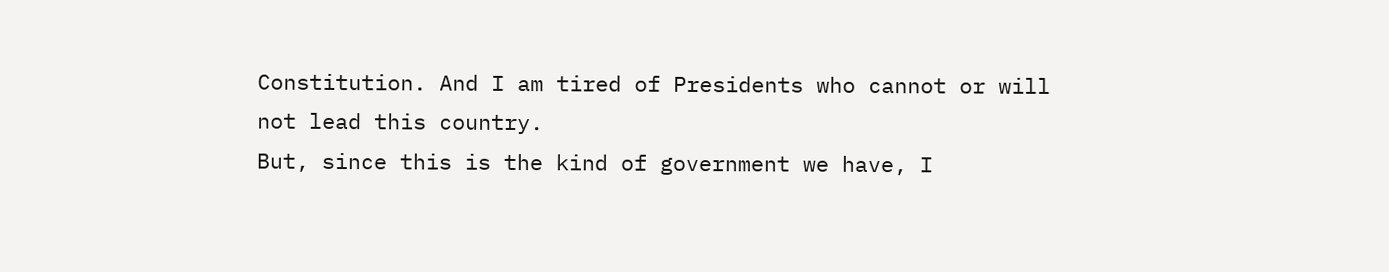Constitution. And I am tired of Presidents who cannot or will not lead this country.
But, since this is the kind of government we have, I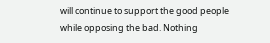will continue to support the good people while opposing the bad. Nothing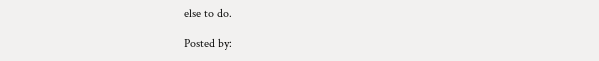else to do.

Posted by: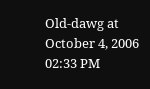Old-dawg at October 4, 2006 02:33 PM